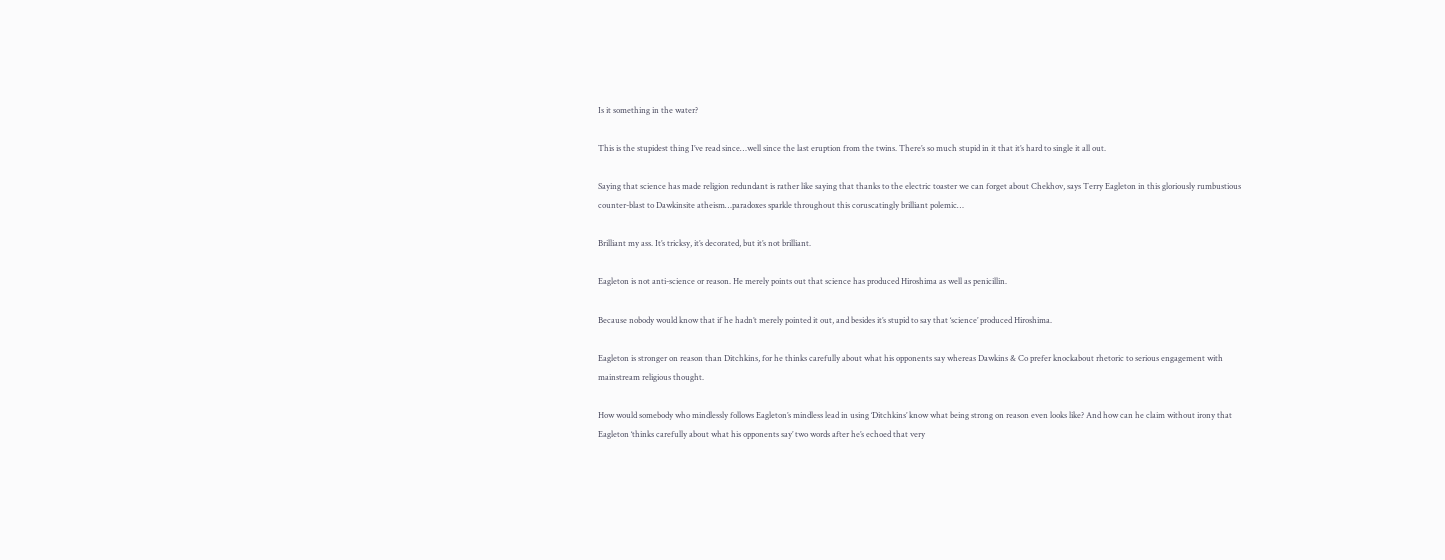Is it something in the water?

This is the stupidest thing I’ve read since…well since the last eruption from the twins. There’s so much stupid in it that it’s hard to single it all out.

Saying that science has made religion redundant is rather like saying that thanks to the electric toaster we can forget about Chekhov, says Terry Eagleton in this gloriously rumbustious counter-blast to Dawkinsite atheism…paradoxes sparkle throughout this coruscatingly brilliant polemic…

Brilliant my ass. It’s tricksy, it’s decorated, but it’s not brilliant.

Eagleton is not anti-science or reason. He merely points out that science has produced Hiroshima as well as penicillin.

Because nobody would know that if he hadn’t merely pointed it out, and besides it’s stupid to say that ‘science’ produced Hiroshima.

Eagleton is stronger on reason than Ditchkins, for he thinks carefully about what his opponents say whereas Dawkins & Co prefer knockabout rhetoric to serious engagement with mainstream religious thought.

How would somebody who mindlessly follows Eagleton’s mindless lead in using ‘Ditchkins’ know what being strong on reason even looks like? And how can he claim without irony that Eagleton ‘thinks carefully about what his opponents say’ two words after he’s echoed that very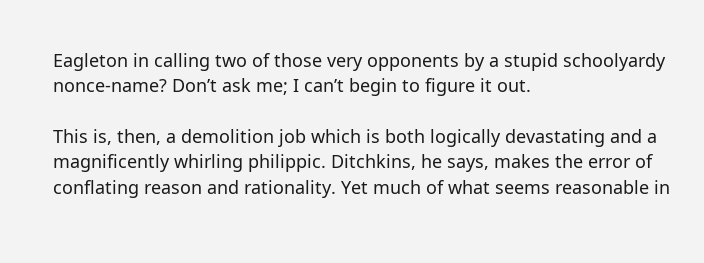Eagleton in calling two of those very opponents by a stupid schoolyardy nonce-name? Don’t ask me; I can’t begin to figure it out.

This is, then, a demolition job which is both logically devastating and a magnificently whirling philippic. Ditchkins, he says, makes the error of conflating reason and rationality. Yet much of what seems reasonable in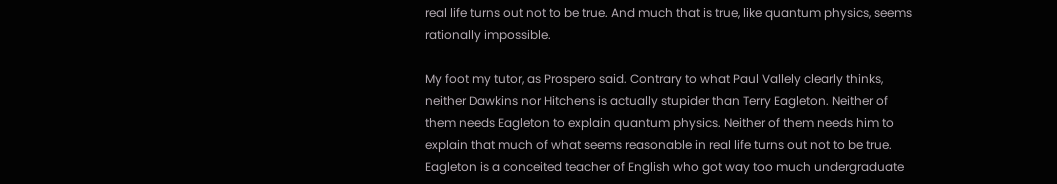real life turns out not to be true. And much that is true, like quantum physics, seems rationally impossible.

My foot my tutor, as Prospero said. Contrary to what Paul Vallely clearly thinks, neither Dawkins nor Hitchens is actually stupider than Terry Eagleton. Neither of them needs Eagleton to explain quantum physics. Neither of them needs him to explain that much of what seems reasonable in real life turns out not to be true. Eagleton is a conceited teacher of English who got way too much undergraduate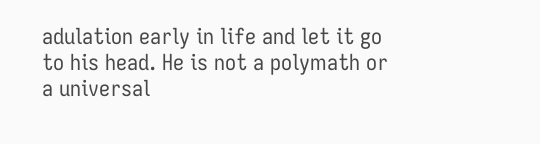adulation early in life and let it go to his head. He is not a polymath or a universal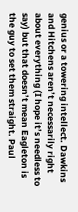genius or a towering intellect. Dawkins and Hitchens aren’t necessarily right about everything (I hope it’s needless to say) but that doesn’t mean Eagleton is the guy to set them straight. Paul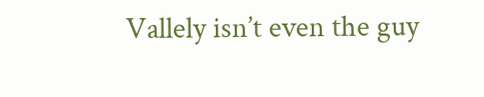Vallely isn’t even the guy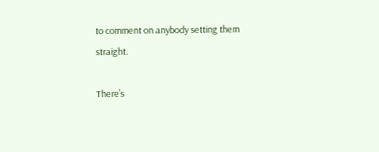to comment on anybody setting them straight.

There’s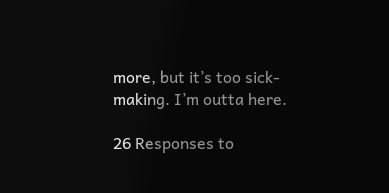more, but it’s too sick-making. I’m outta here.

26 Responses to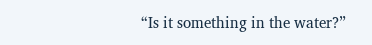“Is it something in the water?”